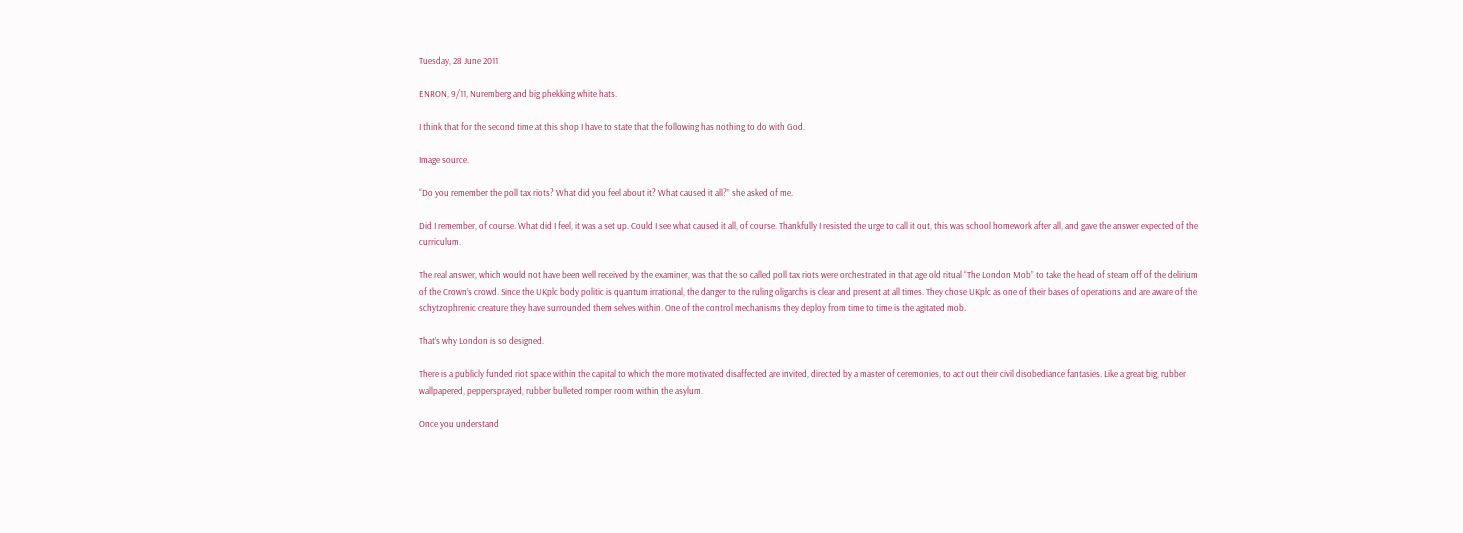Tuesday, 28 June 2011

ENRON, 9/11, Nuremberg and big phekking white hats.

I think that for the second time at this shop I have to state that the following has nothing to do with God.

Image source.

“Do you remember the poll tax riots? What did you feel about it? What caused it all?” she asked of me.

Did I remember, of course. What did I feel, it was a set up. Could I see what caused it all, of course. Thankfully I resisted the urge to call it out, this was school homework after all, and gave the answer expected of the curriculum.

The real answer, which would not have been well received by the examiner, was that the so called poll tax riots were orchestrated in that age old ritual “The London Mob” to take the head of steam off of the delirium of the Crown’s crowd. Since the UKplc body politic is quantum irrational, the danger to the ruling oligarchs is clear and present at all times. They chose UKplc as one of their bases of operations and are aware of the schytzophrenic creature they have surrounded them selves within. One of the control mechanisms they deploy from time to time is the agitated mob.

That’s why London is so designed.

There is a publicly funded riot space within the capital to which the more motivated disaffected are invited, directed by a master of ceremonies, to act out their civil disobediance fantasies. Like a great big, rubber wallpapered, peppersprayed, rubber bulleted romper room within the asylum.

Once you understand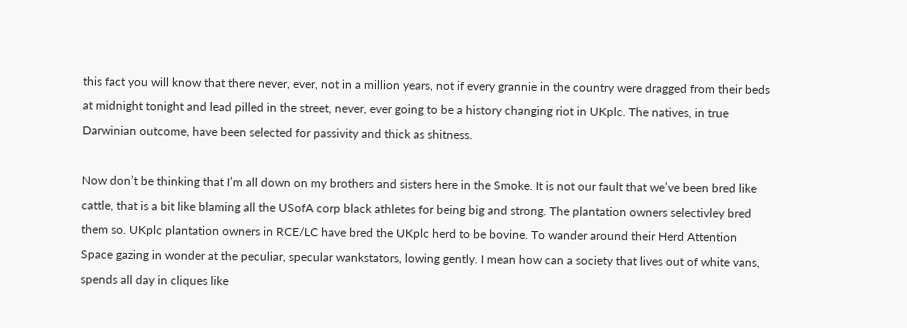this fact you will know that there never, ever, not in a million years, not if every grannie in the country were dragged from their beds at midnight tonight and lead pilled in the street, never, ever going to be a history changing riot in UKplc. The natives, in true Darwinian outcome, have been selected for passivity and thick as shitness.

Now don’t be thinking that I’m all down on my brothers and sisters here in the Smoke. It is not our fault that we’ve been bred like cattle, that is a bit like blaming all the USofA corp black athletes for being big and strong. The plantation owners selectivley bred them so. UKplc plantation owners in RCE/LC have bred the UKplc herd to be bovine. To wander around their Herd Attention Space gazing in wonder at the peculiar, specular wankstators, lowing gently. I mean how can a society that lives out of white vans, spends all day in cliques like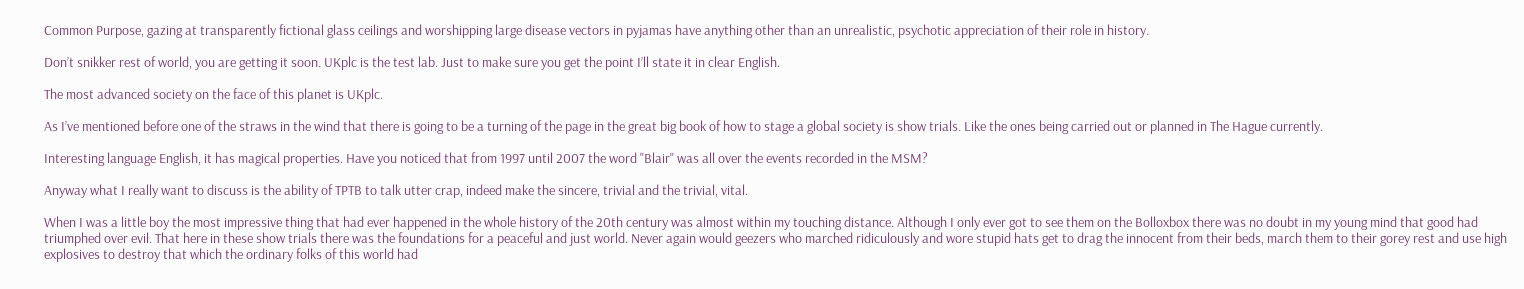Common Purpose, gazing at transparently fictional glass ceilings and worshipping large disease vectors in pyjamas have anything other than an unrealistic, psychotic appreciation of their role in history.

Don’t snikker rest of world, you are getting it soon. UKplc is the test lab. Just to make sure you get the point I’ll state it in clear English.

The most advanced society on the face of this planet is UKplc.

As I’ve mentioned before one of the straws in the wind that there is going to be a turning of the page in the great big book of how to stage a global society is show trials. Like the ones being carried out or planned in The Hague currently.

Interesting language English, it has magical properties. Have you noticed that from 1997 until 2007 the word "Blair" was all over the events recorded in the MSM?

Anyway what I really want to discuss is the ability of TPTB to talk utter crap, indeed make the sincere, trivial and the trivial, vital.

When I was a little boy the most impressive thing that had ever happened in the whole history of the 20th century was almost within my touching distance. Although I only ever got to see them on the Bolloxbox there was no doubt in my young mind that good had triumphed over evil. That here in these show trials there was the foundations for a peaceful and just world. Never again would geezers who marched ridiculously and wore stupid hats get to drag the innocent from their beds, march them to their gorey rest and use high explosives to destroy that which the ordinary folks of this world had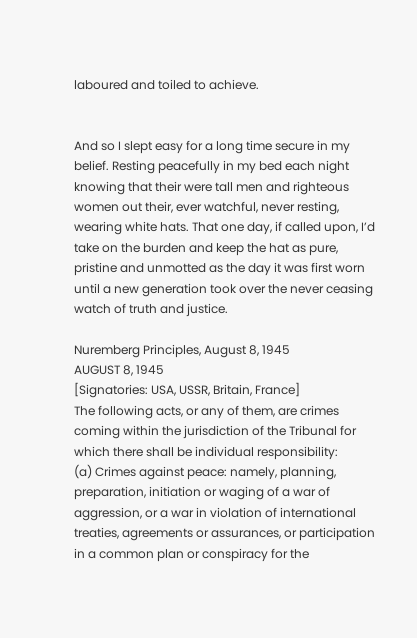laboured and toiled to achieve.


And so I slept easy for a long time secure in my belief. Resting peacefully in my bed each night knowing that their were tall men and righteous women out their, ever watchful, never resting, wearing white hats. That one day, if called upon, I’d take on the burden and keep the hat as pure, pristine and unmotted as the day it was first worn until a new generation took over the never ceasing watch of truth and justice.

Nuremberg Principles, August 8, 1945
AUGUST 8, 1945
[Signatories: USA, USSR, Britain, France]
The following acts, or any of them, are crimes coming within the jurisdiction of the Tribunal for which there shall be individual responsibility:
(a) Crimes against peace: namely, planning, preparation, initiation or waging of a war of aggression, or a war in violation of international treaties, agreements or assurances, or participation in a common plan or conspiracy for the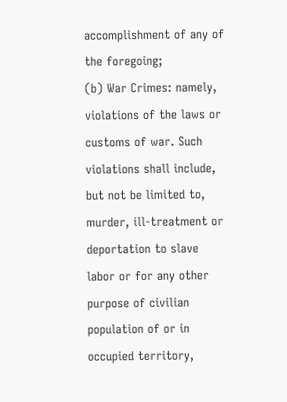accomplishment of any of the foregoing;
(b) War Crimes: namely, violations of the laws or customs of war. Such violations shall include, but not be limited to, murder, ill-treatment or deportation to slave labor or for any other purpose of civilian population of or in occupied territory,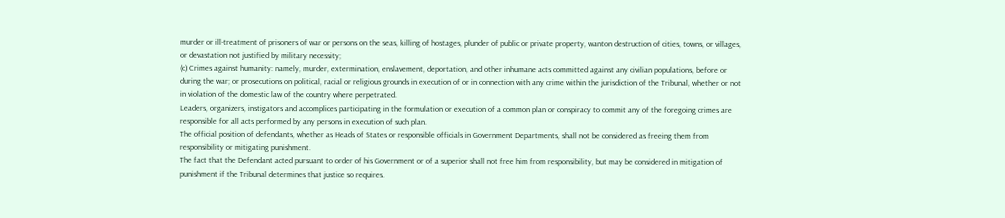murder or ill-treatment of prisoners of war or persons on the seas, killing of hostages, plunder of public or private property, wanton destruction of cities, towns, or villages, or devastation not justified by military necessity;
(c) Crimes against humanity: namely, murder, extermination, enslavement, deportation, and other inhumane acts committed against any civilian populations, before or during the war; or prosecutions on political, racial or religious grounds in execution of or in connection with any crime within the jurisdiction of the Tribunal, whether or not in violation of the domestic law of the country where perpetrated.
Leaders, organizers, instigators and accomplices participating in the formulation or execution of a common plan or conspiracy to commit any of the foregoing crimes are responsible for all acts performed by any persons in execution of such plan.
The official position of defendants, whether as Heads of States or responsible officials in Government Departments, shall not be considered as freeing them from responsibility or mitigating punishment.
The fact that the Defendant acted pursuant to order of his Government or of a superior shall not free him from responsibility, but may be considered in mitigation of punishment if the Tribunal determines that justice so requires.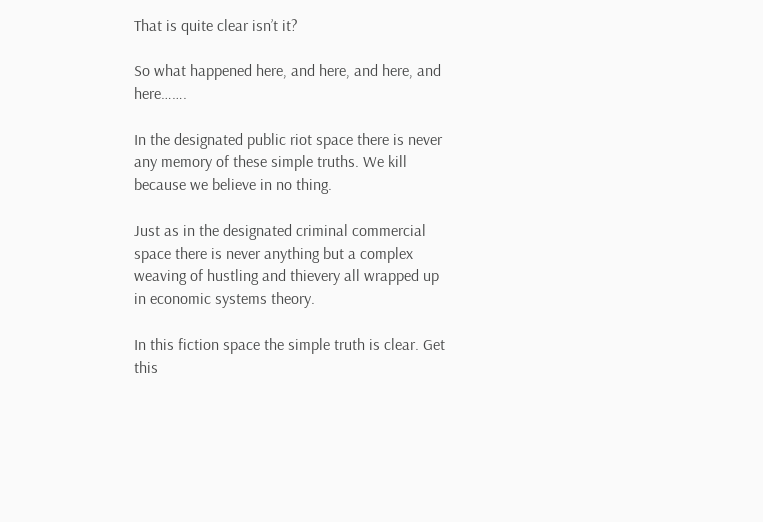That is quite clear isn’t it?

So what happened here, and here, and here, and here…….

In the designated public riot space there is never any memory of these simple truths. We kill because we believe in no thing.

Just as in the designated criminal commercial space there is never anything but a complex weaving of hustling and thievery all wrapped up in economic systems theory.

In this fiction space the simple truth is clear. Get this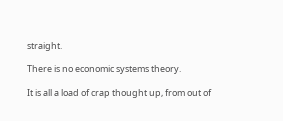straight.

There is no economic systems theory.

It is all a load of crap thought up, from out of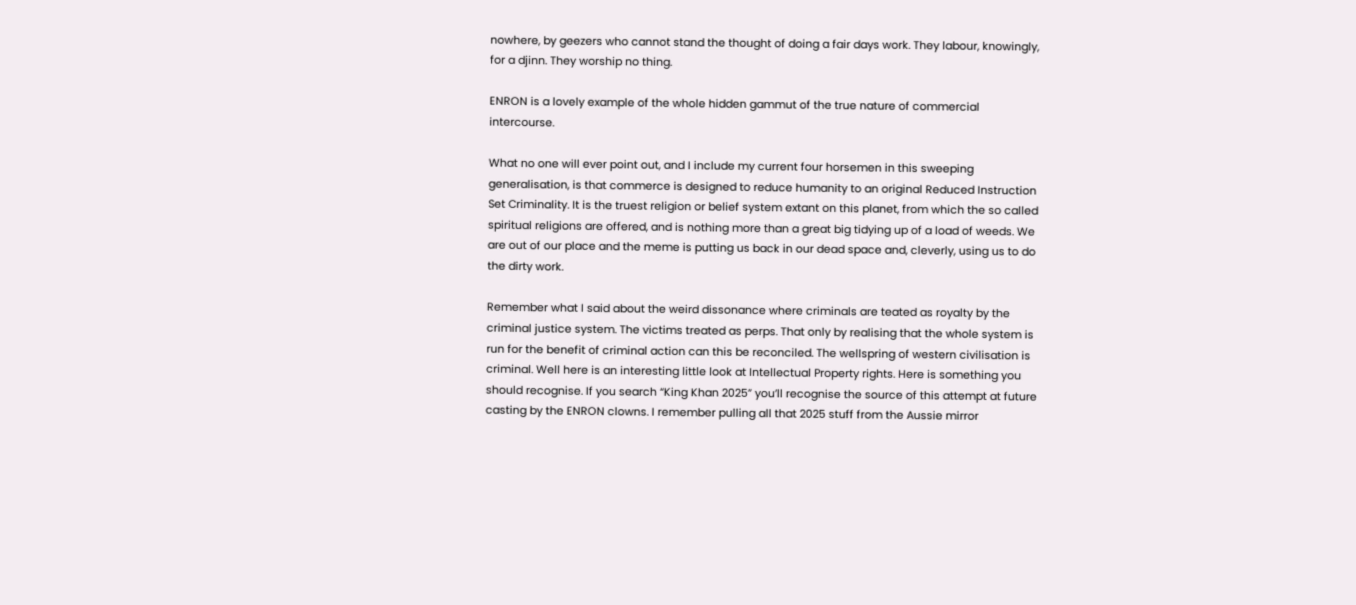nowhere, by geezers who cannot stand the thought of doing a fair days work. They labour, knowingly, for a djinn. They worship no thing.

ENRON is a lovely example of the whole hidden gammut of the true nature of commercial intercourse.

What no one will ever point out, and I include my current four horsemen in this sweeping generalisation, is that commerce is designed to reduce humanity to an original Reduced Instruction Set Criminality. It is the truest religion or belief system extant on this planet, from which the so called spiritual religions are offered, and is nothing more than a great big tidying up of a load of weeds. We are out of our place and the meme is putting us back in our dead space and, cleverly, using us to do the dirty work.

Remember what I said about the weird dissonance where criminals are teated as royalty by the criminal justice system. The victims treated as perps. That only by realising that the whole system is run for the benefit of criminal action can this be reconciled. The wellspring of western civilisation is criminal. Well here is an interesting little look at Intellectual Property rights. Here is something you should recognise. If you search “King Khan 2025” you’ll recognise the source of this attempt at future casting by the ENRON clowns. I remember pulling all that 2025 stuff from the Aussie mirror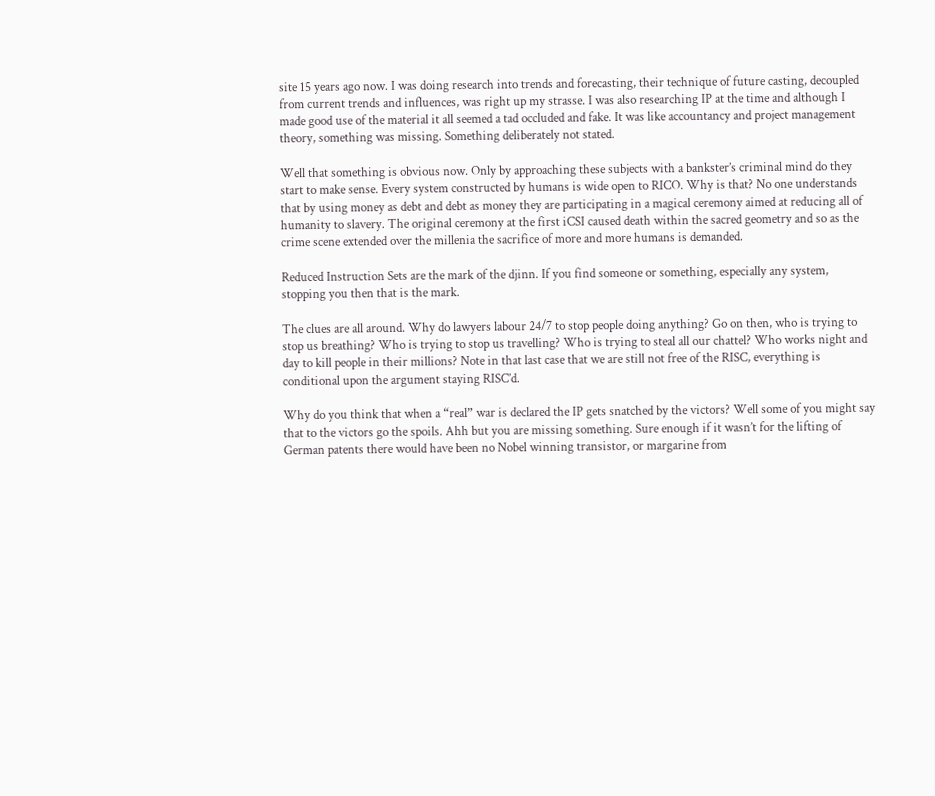site 15 years ago now. I was doing research into trends and forecasting, their technique of future casting, decoupled from current trends and influences, was right up my strasse. I was also researching IP at the time and although I made good use of the material it all seemed a tad occluded and fake. It was like accountancy and project management theory, something was missing. Something deliberately not stated.

Well that something is obvious now. Only by approaching these subjects with a bankster’s criminal mind do they start to make sense. Every system constructed by humans is wide open to RICO. Why is that? No one understands that by using money as debt and debt as money they are participating in a magical ceremony aimed at reducing all of humanity to slavery. The original ceremony at the first iCSI caused death within the sacred geometry and so as the crime scene extended over the millenia the sacrifice of more and more humans is demanded.

Reduced Instruction Sets are the mark of the djinn. If you find someone or something, especially any system, stopping you then that is the mark.

The clues are all around. Why do lawyers labour 24/7 to stop people doing anything? Go on then, who is trying to stop us breathing? Who is trying to stop us travelling? Who is trying to steal all our chattel? Who works night and day to kill people in their millions? Note in that last case that we are still not free of the RISC, everything is conditional upon the argument staying RISC’d.

Why do you think that when a “real” war is declared the IP gets snatched by the victors? Well some of you might say that to the victors go the spoils. Ahh but you are missing something. Sure enough if it wasn’t for the lifting of German patents there would have been no Nobel winning transistor, or margarine from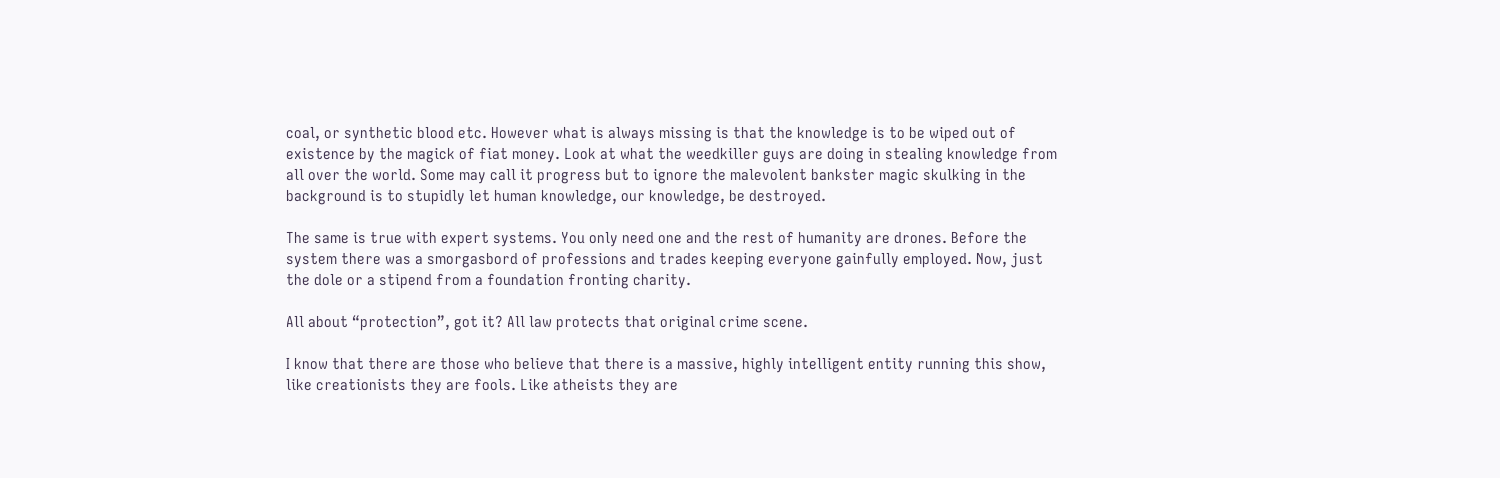coal, or synthetic blood etc. However what is always missing is that the knowledge is to be wiped out of existence by the magick of fiat money. Look at what the weedkiller guys are doing in stealing knowledge from all over the world. Some may call it progress but to ignore the malevolent bankster magic skulking in the background is to stupidly let human knowledge, our knowledge, be destroyed.

The same is true with expert systems. You only need one and the rest of humanity are drones. Before the system there was a smorgasbord of professions and trades keeping everyone gainfully employed. Now, just the dole or a stipend from a foundation fronting charity.

All about “protection”, got it? All law protects that original crime scene.

I know that there are those who believe that there is a massive, highly intelligent entity running this show, like creationists they are fools. Like atheists they are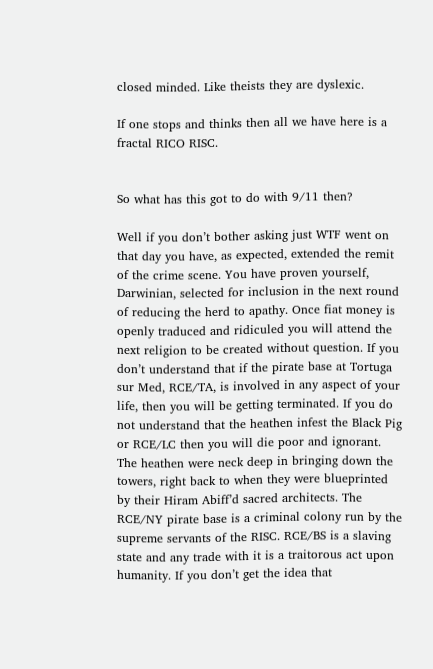closed minded. Like theists they are dyslexic.

If one stops and thinks then all we have here is a fractal RICO RISC.


So what has this got to do with 9/11 then?

Well if you don’t bother asking just WTF went on that day you have, as expected, extended the remit of the crime scene. You have proven yourself, Darwinian, selected for inclusion in the next round of reducing the herd to apathy. Once fiat money is openly traduced and ridiculed you will attend the next religion to be created without question. If you don’t understand that if the pirate base at Tortuga sur Med, RCE/TA, is involved in any aspect of your life, then you will be getting terminated. If you do not understand that the heathen infest the Black Pig or RCE/LC then you will die poor and ignorant. The heathen were neck deep in bringing down the towers, right back to when they were blueprinted by their Hiram Abiff’d sacred architects. The RCE/NY pirate base is a criminal colony run by the supreme servants of the RISC. RCE/BS is a slaving state and any trade with it is a traitorous act upon humanity. If you don’t get the idea that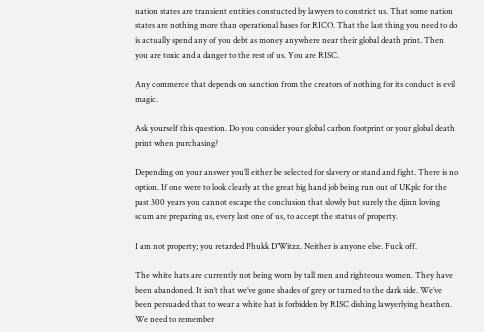nation states are transient entities constucted by lawyers to constrict us. That some nation states are nothing more than operational bases for RICO. That the last thing you need to do is actually spend any of you debt as money anywhere near their global death print. Then you are toxic and a danger to the rest of us. You are RISC.

Any commerce that depends on sanction from the creators of nothing for its conduct is evil magic.

Ask yourself this question. Do you consider your global carbon footprint or your global death print when purchasing?

Depending on your answer you’ll either be selected for slavery or stand and fight. There is no option. If one were to look clearly at the great big hand job being run out of UKplc for the past 300 years you cannot escape the conclusion that slowly but surely the djinn loving scum are preparing us, every last one of us, to accept the status of property.

I am not property; you retarded Phukk D’Witzz. Neither is anyone else. Fuck off.

The white hats are currently not being worn by tall men and righteous women. They have been abandoned. It isn’t that we’ve gone shades of grey or turned to the dark side. We’ve been persuaded that to wear a white hat is forbidden by RISC dishing lawyerlying heathen. We need to remember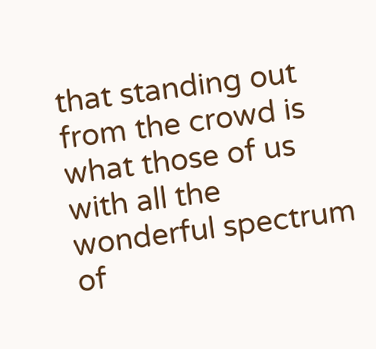that standing out from the crowd is what those of us with all the wonderful spectrum of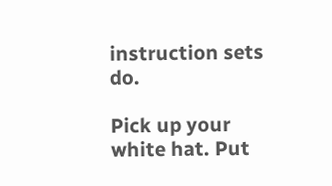instruction sets do.

Pick up your white hat. Put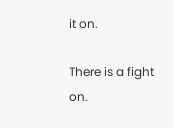it on.

There is a fight on.